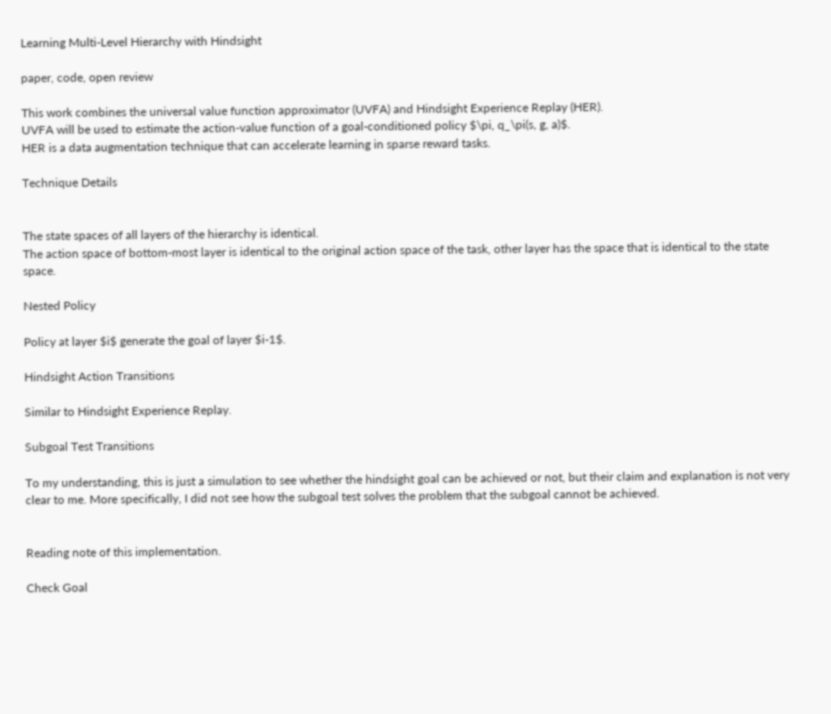Learning Multi-Level Hierarchy with Hindsight

paper, code, open review

This work combines the universal value function approximator (UVFA) and Hindsight Experience Replay (HER).
UVFA will be used to estimate the action-value function of a goal-conditioned policy $\pi, q_\pi(s, g, a)$.
HER is a data augmentation technique that can accelerate learning in sparse reward tasks.

Technique Details


The state spaces of all layers of the hierarchy is identical.
The action space of bottom-most layer is identical to the original action space of the task, other layer has the space that is identical to the state space.

Nested Policy

Policy at layer $i$ generate the goal of layer $i-1$.

Hindsight Action Transitions

Similar to Hindsight Experience Replay.

Subgoal Test Transitions

To my understanding, this is just a simulation to see whether the hindsight goal can be achieved or not, but their claim and explanation is not very clear to me. More specifically, I did not see how the subgoal test solves the problem that the subgoal cannot be achieved.


Reading note of this implementation.

Check Goal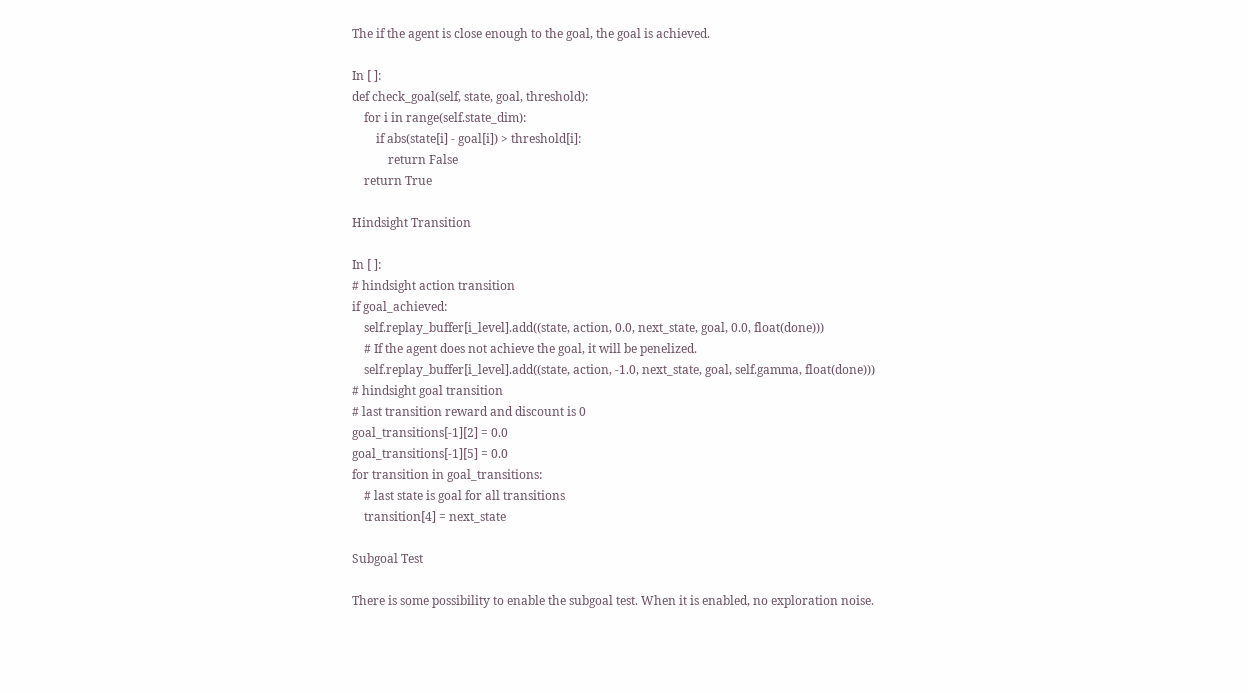The if the agent is close enough to the goal, the goal is achieved.

In [ ]:
def check_goal(self, state, goal, threshold):
    for i in range(self.state_dim):
        if abs(state[i] - goal[i]) > threshold[i]:
            return False
    return True

Hindsight Transition

In [ ]:
# hindsight action transition
if goal_achieved:
    self.replay_buffer[i_level].add((state, action, 0.0, next_state, goal, 0.0, float(done)))
    # If the agent does not achieve the goal, it will be penelized.
    self.replay_buffer[i_level].add((state, action, -1.0, next_state, goal, self.gamma, float(done)))
# hindsight goal transition
# last transition reward and discount is 0
goal_transitions[-1][2] = 0.0
goal_transitions[-1][5] = 0.0
for transition in goal_transitions:
    # last state is goal for all transitions
    transition[4] = next_state

Subgoal Test

There is some possibility to enable the subgoal test. When it is enabled, no exploration noise.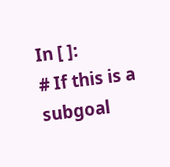In [ ]:
# If this is a subgoal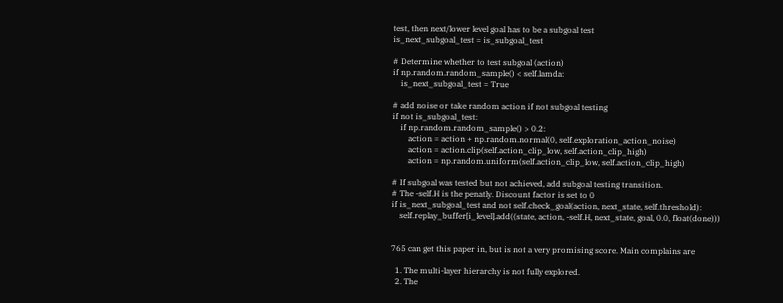test, then next/lower level goal has to be a subgoal test
is_next_subgoal_test = is_subgoal_test

# Determine whether to test subgoal (action)
if np.random.random_sample() < self.lamda:
    is_next_subgoal_test = True

# add noise or take random action if not subgoal testing
if not is_subgoal_test:
    if np.random.random_sample() > 0.2:
        action = action + np.random.normal(0, self.exploration_action_noise)
        action = action.clip(self.action_clip_low, self.action_clip_high)
        action = np.random.uniform(self.action_clip_low, self.action_clip_high)

# If subgoal was tested but not achieved, add subgoal testing transition.
# The -self.H is the penatly. Discount factor is set to 0
if is_next_subgoal_test and not self.check_goal(action, next_state, self.threshold):
    self.replay_buffer[i_level].add((state, action, -self.H, next_state, goal, 0.0, float(done)))


765 can get this paper in, but is not a very promising score. Main complains are

  1. The multi-layer hierarchy is not fully explored.
  2. The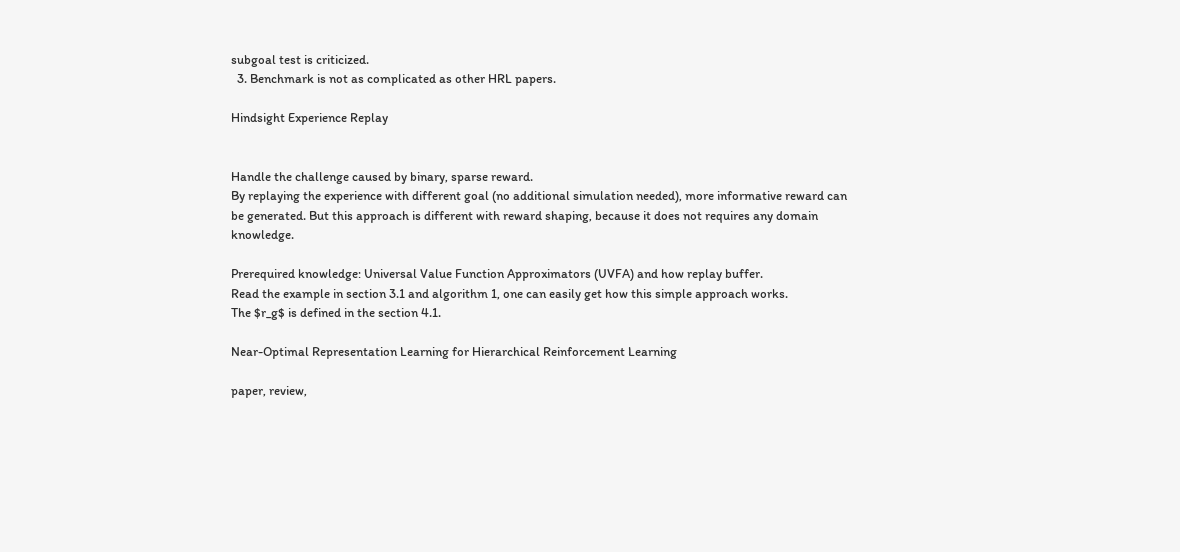subgoal test is criticized.
  3. Benchmark is not as complicated as other HRL papers.

Hindsight Experience Replay


Handle the challenge caused by binary, sparse reward.
By replaying the experience with different goal (no additional simulation needed), more informative reward can be generated. But this approach is different with reward shaping, because it does not requires any domain knowledge.

Prerequired knowledge: Universal Value Function Approximators (UVFA) and how replay buffer.
Read the example in section 3.1 and algorithm 1, one can easily get how this simple approach works.
The $r_g$ is defined in the section 4.1.

Near-Optimal Representation Learning for Hierarchical Reinforcement Learning

paper, review,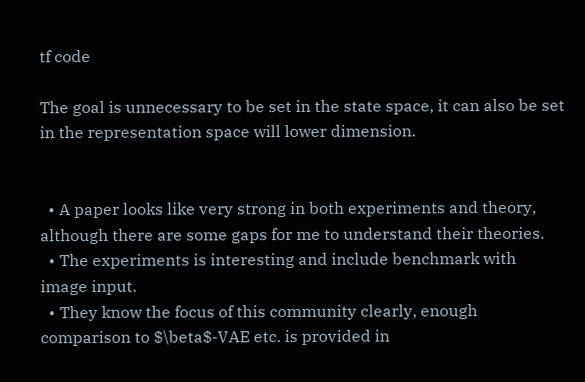tf code

The goal is unnecessary to be set in the state space, it can also be set in the representation space will lower dimension.


  • A paper looks like very strong in both experiments and theory, although there are some gaps for me to understand their theories.
  • The experiments is interesting and include benchmark with image input.
  • They know the focus of this community clearly, enough comparison to $\beta$-VAE etc. is provided in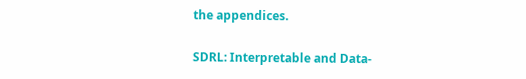the appendices.

SDRL: Interpretable and Data-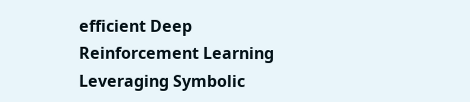efficient Deep Reinforcement Learning Leveraging Symbolic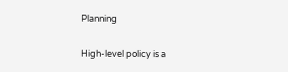Planning


High-level policy is a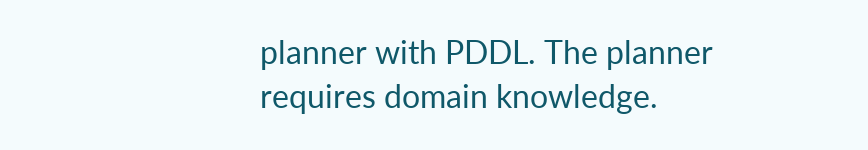planner with PDDL. The planner requires domain knowledge.